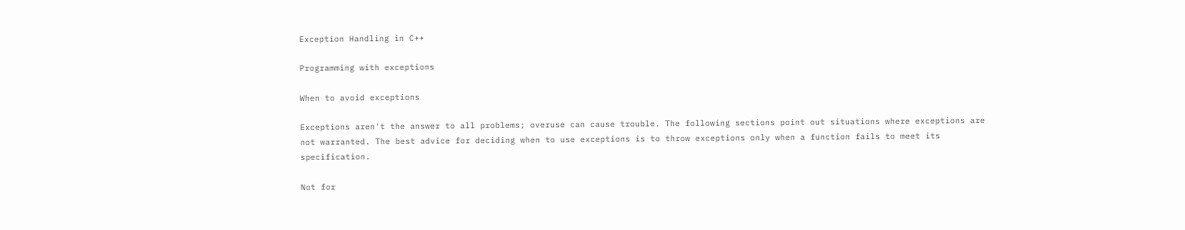Exception Handling in C++

Programming with exceptions

When to avoid exceptions

Exceptions aren't the answer to all problems; overuse can cause trouble. The following sections point out situations where exceptions are not warranted. The best advice for deciding when to use exceptions is to throw exceptions only when a function fails to meet its specification.

Not for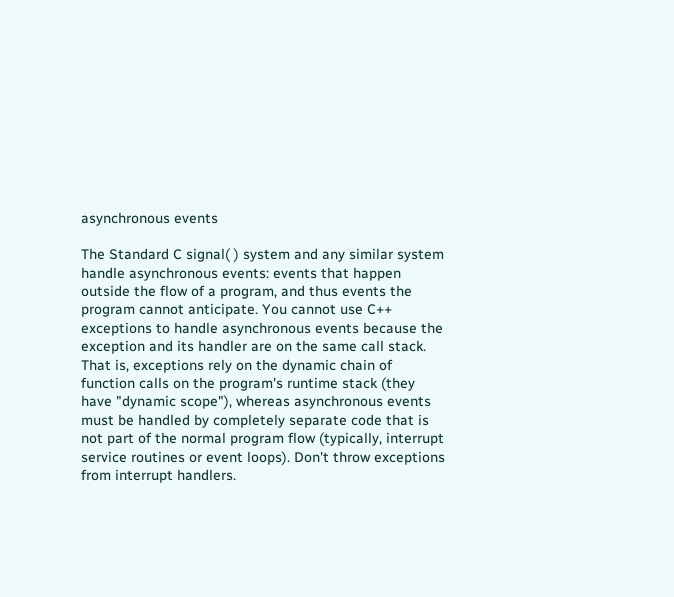asynchronous events

The Standard C signal( ) system and any similar system handle asynchronous events: events that happen outside the flow of a program, and thus events the program cannot anticipate. You cannot use C++ exceptions to handle asynchronous events because the exception and its handler are on the same call stack. That is, exceptions rely on the dynamic chain of function calls on the program's runtime stack (they have "dynamic scope"), whereas asynchronous events must be handled by completely separate code that is not part of the normal program flow (typically, interrupt service routines or event loops). Don't throw exceptions from interrupt handlers.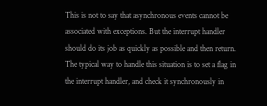This is not to say that asynchronous events cannot be associated with exceptions. But the interrupt handler should do its job as quickly as possible and then return. The typical way to handle this situation is to set a flag in the interrupt handler, and check it synchronously in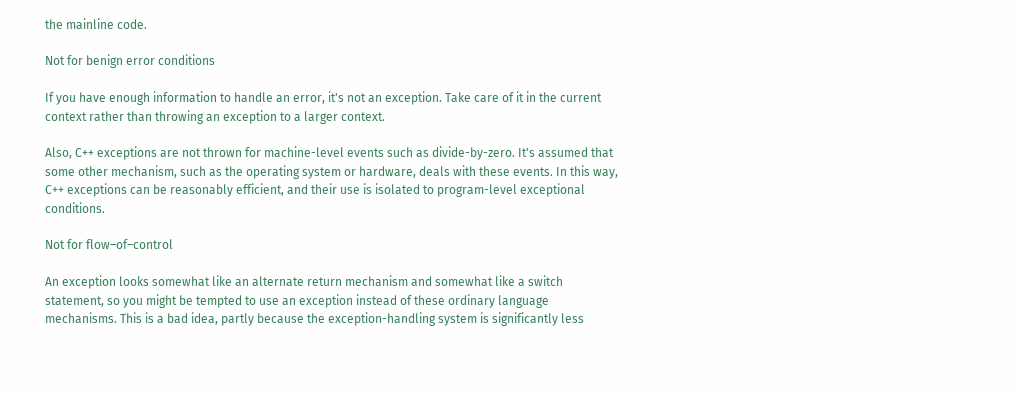the mainline code.

Not for benign error conditions

If you have enough information to handle an error, it's not an exception. Take care of it in the current context rather than throwing an exception to a larger context.

Also, C++ exceptions are not thrown for machine-level events such as divide-by-zero. It's assumed that some other mechanism, such as the operating system or hardware, deals with these events. In this way, C++ exceptions can be reasonably efficient, and their use is isolated to program-level exceptional conditions.

Not for flow–of–control

An exception looks somewhat like an alternate return mechanism and somewhat like a switch statement, so you might be tempted to use an exception instead of these ordinary language mechanisms. This is a bad idea, partly because the exception-handling system is significantly less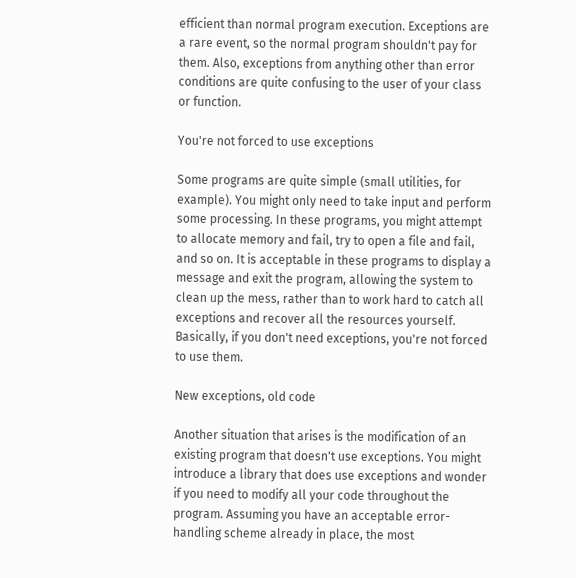efficient than normal program execution. Exceptions are a rare event, so the normal program shouldn't pay for them. Also, exceptions from anything other than error conditions are quite confusing to the user of your class or function.

You're not forced to use exceptions

Some programs are quite simple (small utilities, for example). You might only need to take input and perform some processing. In these programs, you might attempt to allocate memory and fail, try to open a file and fail, and so on. It is acceptable in these programs to display a message and exit the program, allowing the system to clean up the mess, rather than to work hard to catch all exceptions and recover all the resources yourself. Basically, if you don't need exceptions, you're not forced to use them.

New exceptions, old code

Another situation that arises is the modification of an existing program that doesn't use exceptions. You might introduce a library that does use exceptions and wonder if you need to modify all your code throughout the program. Assuming you have an acceptable error-handling scheme already in place, the most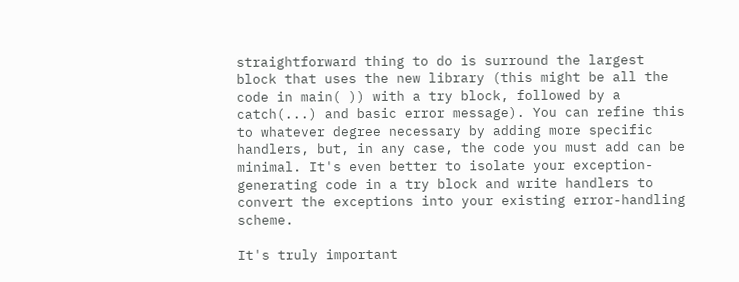straightforward thing to do is surround the largest block that uses the new library (this might be all the code in main( )) with a try block, followed by a catch(...) and basic error message). You can refine this to whatever degree necessary by adding more specific handlers, but, in any case, the code you must add can be minimal. It's even better to isolate your exception-generating code in a try block and write handlers to convert the exceptions into your existing error-handling scheme.

It's truly important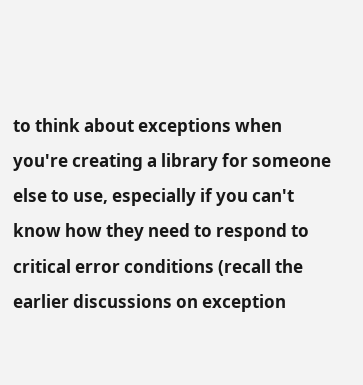to think about exceptions when you're creating a library for someone else to use, especially if you can't know how they need to respond to critical error conditions (recall the earlier discussions on exception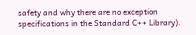safety and why there are no exception specifications in the Standard C++ Library).